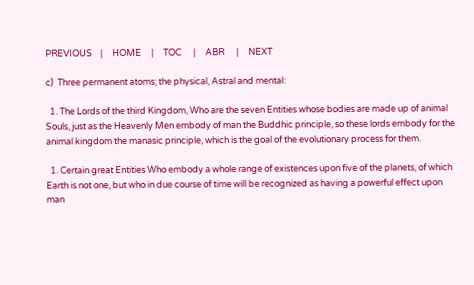PREVIOUS    |     HOME     |     TOC      |     ABR      |     NEXT

c)  Three permanent atoms; the physical, Astral and mental:

  1. The Lords of the third Kingdom, Who are the seven Entities whose bodies are made up of animal Souls, just as the Heavenly Men embody of man the Buddhic principle, so these lords embody for the animal kingdom the manasic principle, which is the goal of the evolutionary process for them.

  1. Certain great Entities Who embody a whole range of existences upon five of the planets, of which Earth is not one, but who in due course of time will be recognized as having a powerful effect upon man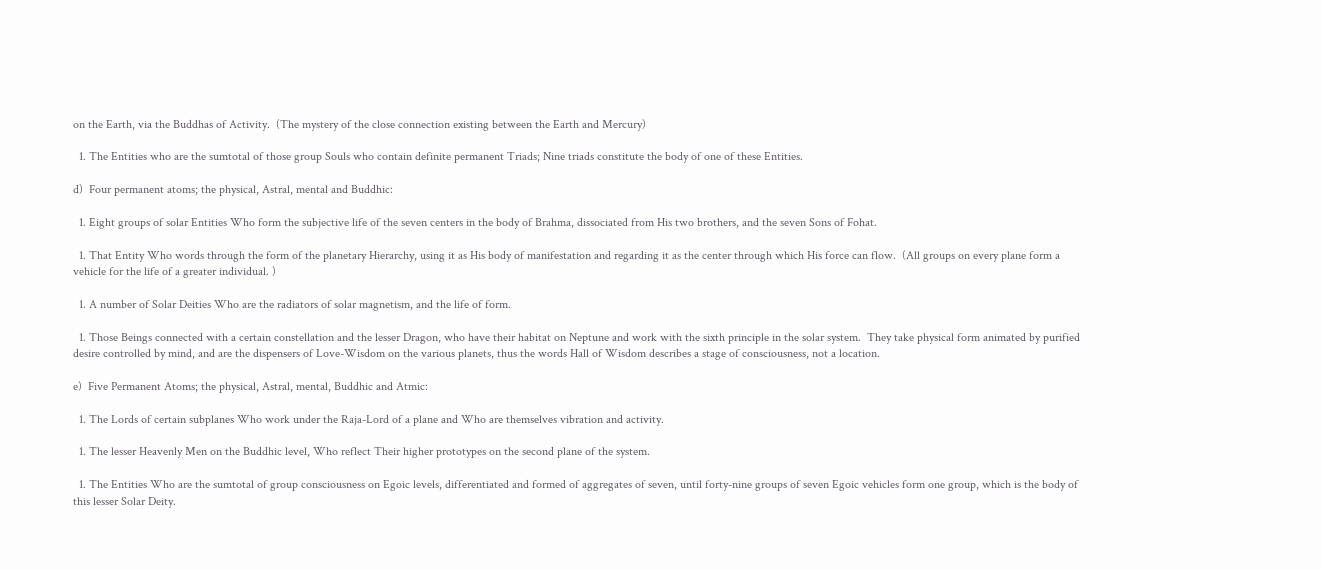on the Earth, via the Buddhas of Activity.  (The mystery of the close connection existing between the Earth and Mercury)

  1. The Entities who are the sumtotal of those group Souls who contain definite permanent Triads; Nine triads constitute the body of one of these Entities.

d)  Four permanent atoms; the physical, Astral, mental and Buddhic:

  1. Eight groups of solar Entities Who form the subjective life of the seven centers in the body of Brahma, dissociated from His two brothers, and the seven Sons of Fohat.

  1. That Entity Who words through the form of the planetary Hierarchy, using it as His body of manifestation and regarding it as the center through which His force can flow.  (All groups on every plane form a vehicle for the life of a greater individual. )

  1. A number of Solar Deities Who are the radiators of solar magnetism, and the life of form.

  1. Those Beings connected with a certain constellation and the lesser Dragon, who have their habitat on Neptune and work with the sixth principle in the solar system.  They take physical form animated by purified desire controlled by mind, and are the dispensers of Love-Wisdom on the various planets, thus the words Hall of Wisdom describes a stage of consciousness, not a location.

e)  Five Permanent Atoms; the physical, Astral, mental, Buddhic and Atmic:

  1. The Lords of certain subplanes Who work under the Raja-Lord of a plane and Who are themselves vibration and activity.

  1. The lesser Heavenly Men on the Buddhic level, Who reflect Their higher prototypes on the second plane of the system.

  1. The Entities Who are the sumtotal of group consciousness on Egoic levels, differentiated and formed of aggregates of seven, until forty-nine groups of seven Egoic vehicles form one group, which is the body of this lesser Solar Deity.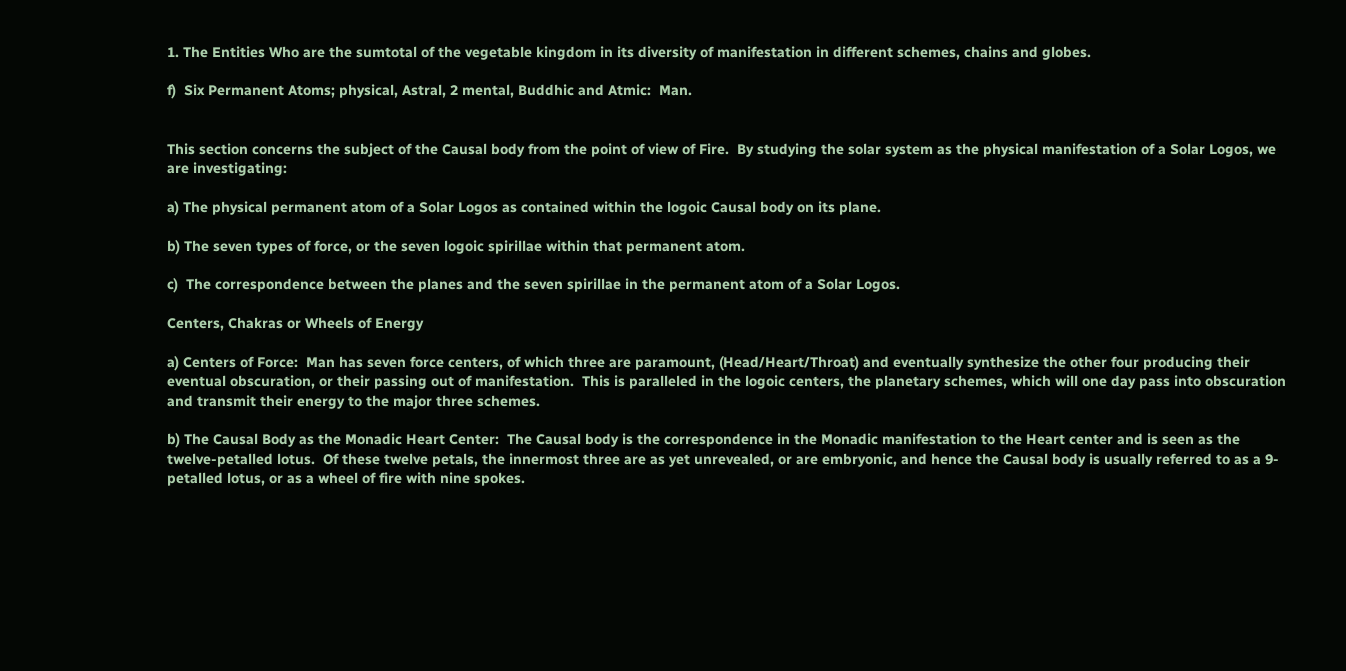1. The Entities Who are the sumtotal of the vegetable kingdom in its diversity of manifestation in different schemes, chains and globes.

f)  Six Permanent Atoms; physical, Astral, 2 mental, Buddhic and Atmic:  Man.


This section concerns the subject of the Causal body from the point of view of Fire.  By studying the solar system as the physical manifestation of a Solar Logos, we are investigating:

a) The physical permanent atom of a Solar Logos as contained within the logoic Causal body on its plane.

b) The seven types of force, or the seven logoic spirillae within that permanent atom.

c)  The correspondence between the planes and the seven spirillae in the permanent atom of a Solar Logos.

Centers, Chakras or Wheels of Energy

a) Centers of Force:  Man has seven force centers, of which three are paramount, (Head/Heart/Throat) and eventually synthesize the other four producing their eventual obscuration, or their passing out of manifestation.  This is paralleled in the logoic centers, the planetary schemes, which will one day pass into obscuration and transmit their energy to the major three schemes.

b) The Causal Body as the Monadic Heart Center:  The Causal body is the correspondence in the Monadic manifestation to the Heart center and is seen as the twelve-petalled lotus.  Of these twelve petals, the innermost three are as yet unrevealed, or are embryonic, and hence the Causal body is usually referred to as a 9-petalled lotus, or as a wheel of fire with nine spokes.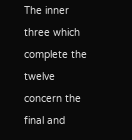The inner three which complete the twelve concern the final and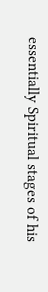essentially Spiritual stages of his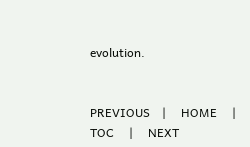evolution.


PREVIOUS    |     HOME     |     TOC     |     NEXT